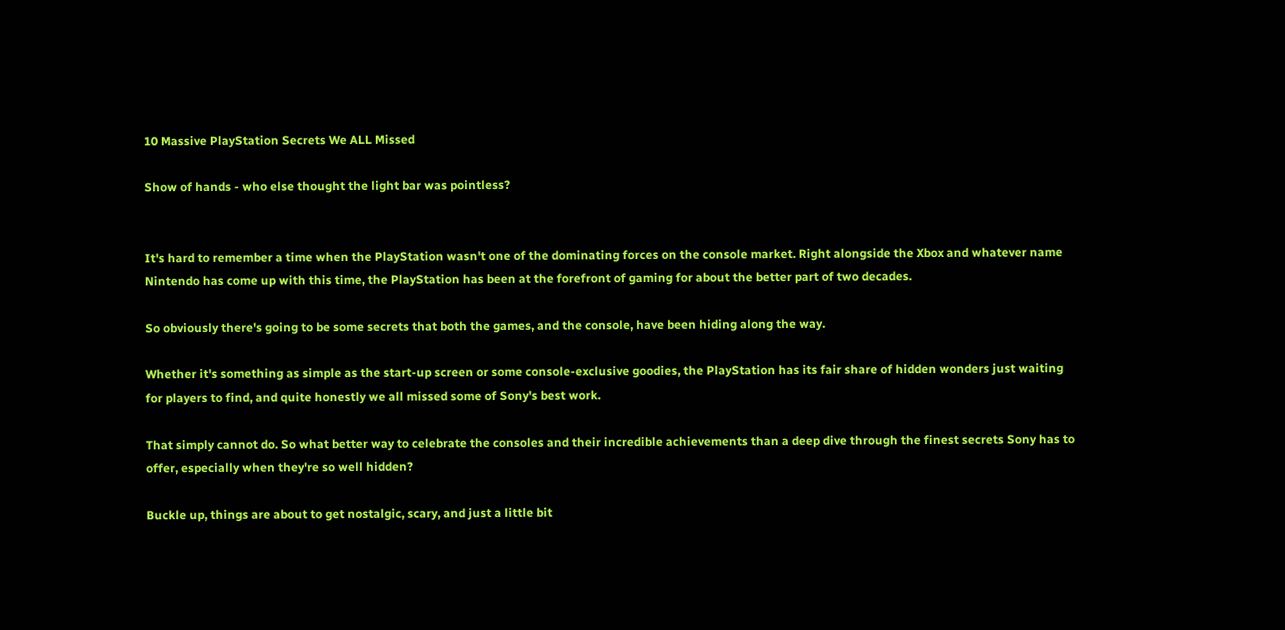10 Massive PlayStation Secrets We ALL Missed

Show of hands - who else thought the light bar was pointless?


It's hard to remember a time when the PlayStation wasn't one of the dominating forces on the console market. Right alongside the Xbox and whatever name Nintendo has come up with this time, the PlayStation has been at the forefront of gaming for about the better part of two decades.

So obviously there's going to be some secrets that both the games, and the console, have been hiding along the way.

Whether it's something as simple as the start-up screen or some console-exclusive goodies, the PlayStation has its fair share of hidden wonders just waiting for players to find, and quite honestly we all missed some of Sony's best work.

That simply cannot do. So what better way to celebrate the consoles and their incredible achievements than a deep dive through the finest secrets Sony has to offer, especially when they're so well hidden?

Buckle up, things are about to get nostalgic, scary, and just a little bit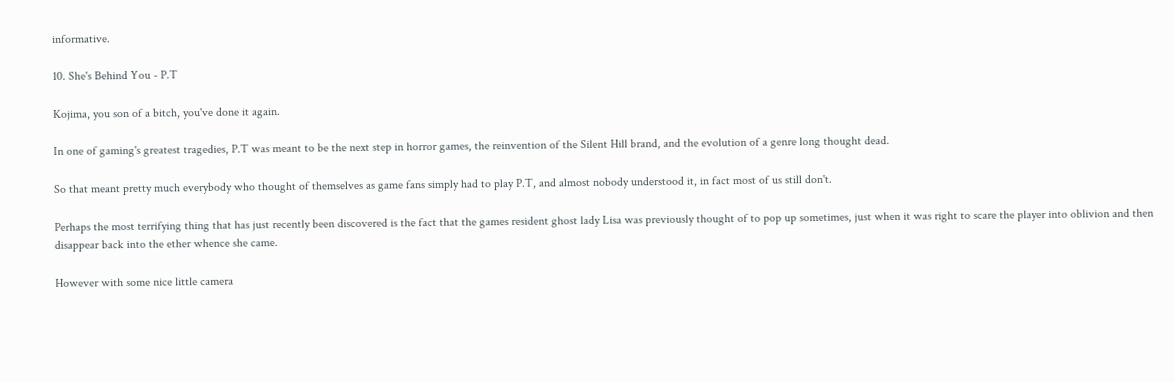informative.

10. She's Behind You - P.T

Kojima, you son of a bitch, you've done it again.

In one of gaming's greatest tragedies, P.T was meant to be the next step in horror games, the reinvention of the Silent Hill brand, and the evolution of a genre long thought dead.

So that meant pretty much everybody who thought of themselves as game fans simply had to play P.T, and almost nobody understood it, in fact most of us still don't.

Perhaps the most terrifying thing that has just recently been discovered is the fact that the games resident ghost lady Lisa was previously thought of to pop up sometimes, just when it was right to scare the player into oblivion and then disappear back into the ether whence she came.

However with some nice little camera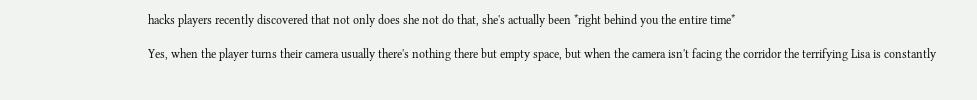hacks players recently discovered that not only does she not do that, she's actually been *right behind you the entire time*

Yes, when the player turns their camera usually there's nothing there but empty space, but when the camera isn't facing the corridor the terrifying Lisa is constantly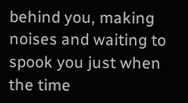behind you, making noises and waiting to spook you just when the time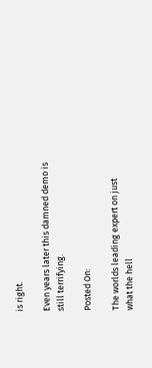is right.

Even years later this damned demo is still terrifying.

Posted On:

The worlds leading expert on just what the hell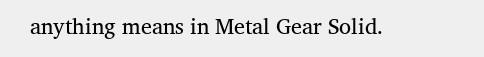anything means in Metal Gear Solid.